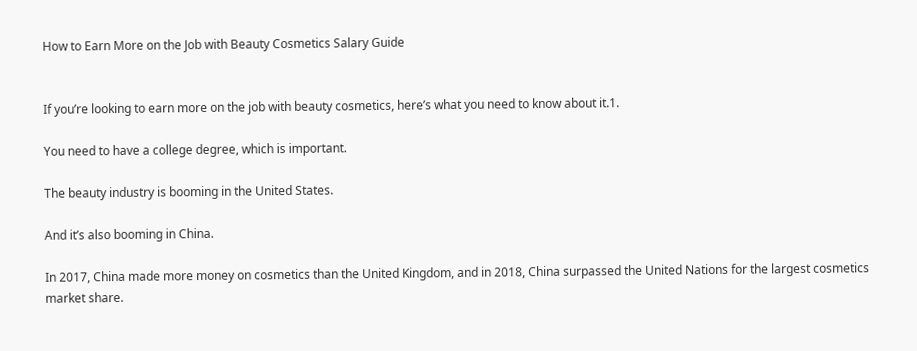How to Earn More on the Job with Beauty Cosmetics Salary Guide


If you’re looking to earn more on the job with beauty cosmetics, here’s what you need to know about it.1.

You need to have a college degree, which is important.

The beauty industry is booming in the United States.

And it’s also booming in China.

In 2017, China made more money on cosmetics than the United Kingdom, and in 2018, China surpassed the United Nations for the largest cosmetics market share.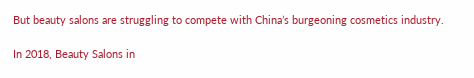But beauty salons are struggling to compete with China’s burgeoning cosmetics industry.

In 2018, Beauty Salons in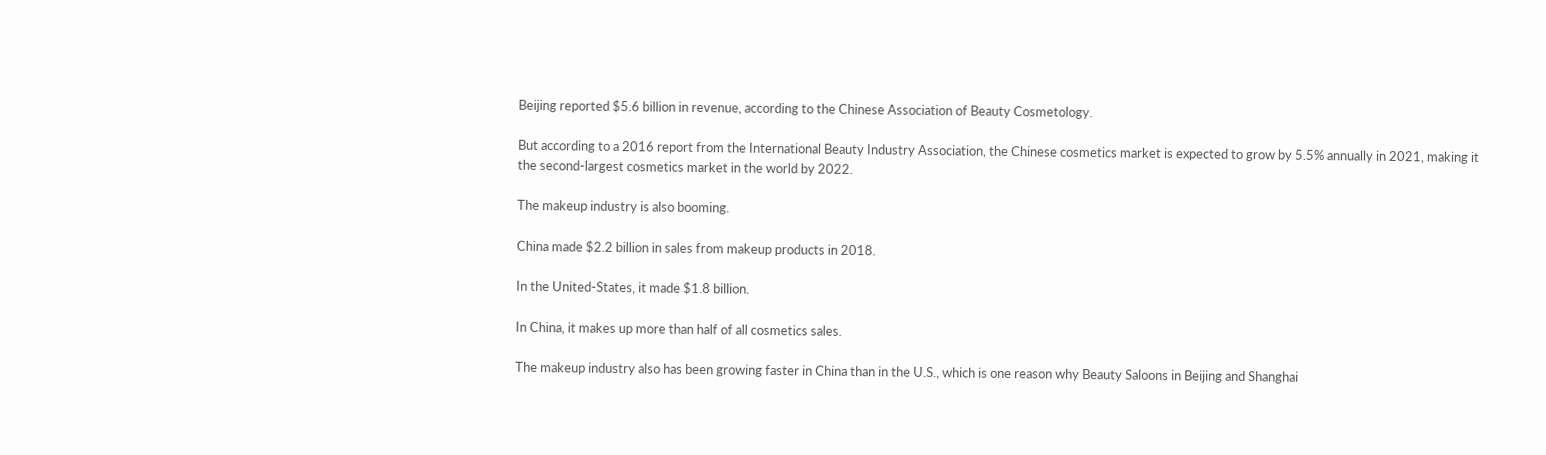Beijing reported $5.6 billion in revenue, according to the Chinese Association of Beauty Cosmetology.

But according to a 2016 report from the International Beauty Industry Association, the Chinese cosmetics market is expected to grow by 5.5% annually in 2021, making it the second-largest cosmetics market in the world by 2022.

The makeup industry is also booming.

China made $2.2 billion in sales from makeup products in 2018.

In the United-States, it made $1.8 billion.

In China, it makes up more than half of all cosmetics sales.

The makeup industry also has been growing faster in China than in the U.S., which is one reason why Beauty Saloons in Beijing and Shanghai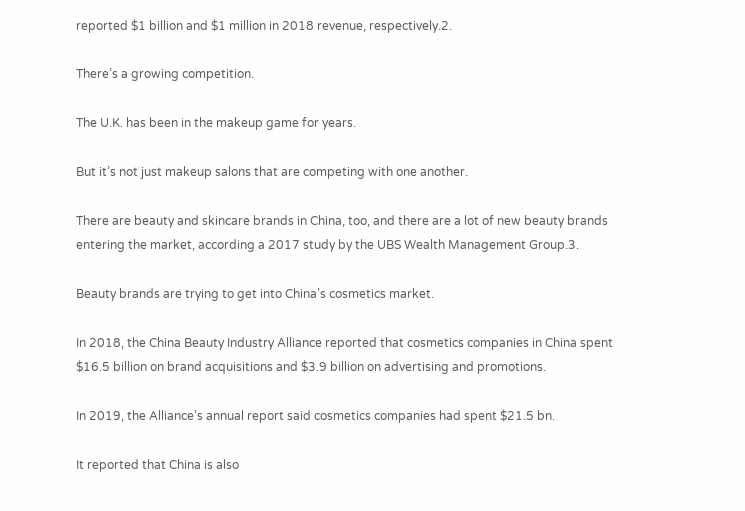reported $1 billion and $1 million in 2018 revenue, respectively.2.

There’s a growing competition.

The U.K. has been in the makeup game for years.

But it’s not just makeup salons that are competing with one another.

There are beauty and skincare brands in China, too, and there are a lot of new beauty brands entering the market, according a 2017 study by the UBS Wealth Management Group.3.

Beauty brands are trying to get into China’s cosmetics market.

In 2018, the China Beauty Industry Alliance reported that cosmetics companies in China spent $16.5 billion on brand acquisitions and $3.9 billion on advertising and promotions.

In 2019, the Alliance’s annual report said cosmetics companies had spent $21.5 bn.

It reported that China is also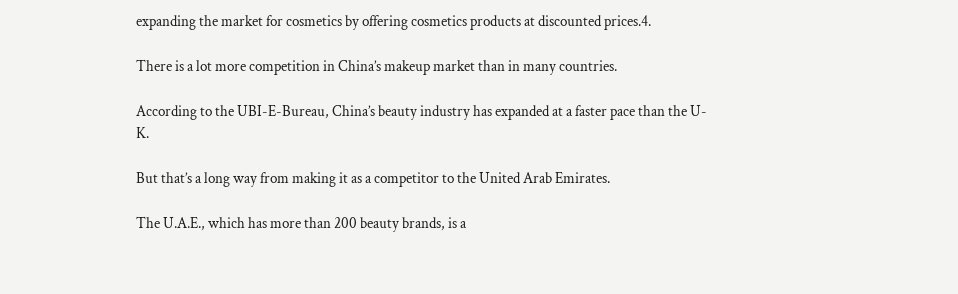expanding the market for cosmetics by offering cosmetics products at discounted prices.4.

There is a lot more competition in China’s makeup market than in many countries.

According to the UBI-E-Bureau, China’s beauty industry has expanded at a faster pace than the U-K.

But that’s a long way from making it as a competitor to the United Arab Emirates.

The U.A.E., which has more than 200 beauty brands, is a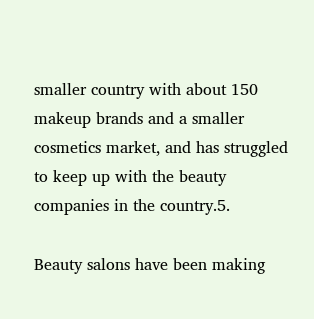smaller country with about 150 makeup brands and a smaller cosmetics market, and has struggled to keep up with the beauty companies in the country.5.

Beauty salons have been making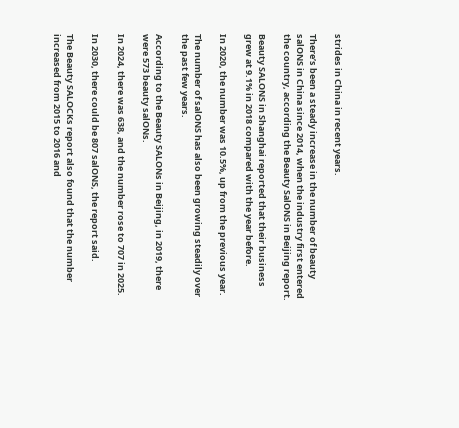strides in China in recent years.

There’s been a steady increase in the number of beauty salONS in China since 2014, when the industry first entered the country, according the Beauty SalONS in Beijing report.

Beauty SALONS in Shanghai reported that their business grew at 9.1% in 2018 compared with the year before.

In 2020, the number was 10.5%, up from the previous year.

The number of salONS has also been growing steadily over the past few years.

According to the Beauty SALONs in Beijing, in 2019, there were 573 beauty salONs.

In 2024, there was 638, and the number rose to 707 in 2025.

In 2030, there could be 807 salONS, the report said.

The Beauty SALOCKs report also found that the number increased from 2015 to 2016 and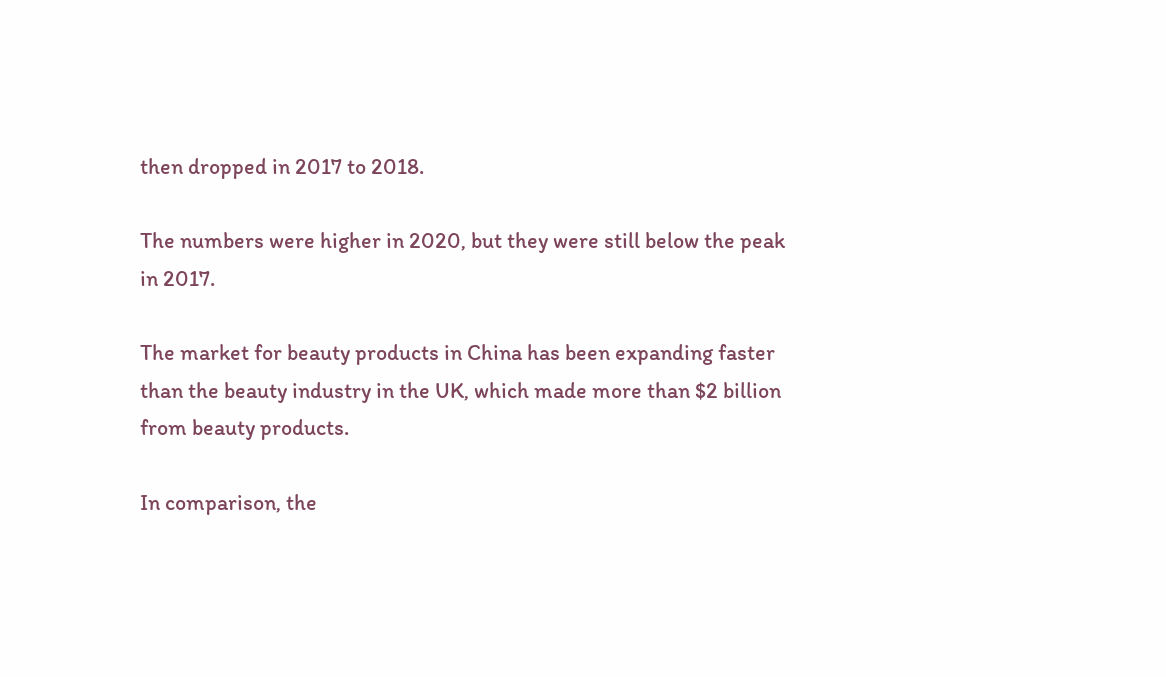then dropped in 2017 to 2018.

The numbers were higher in 2020, but they were still below the peak in 2017.

The market for beauty products in China has been expanding faster than the beauty industry in the UK, which made more than $2 billion from beauty products.

In comparison, the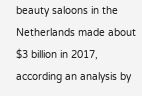beauty saloons in the Netherlands made about $3 billion in 2017, according an analysis by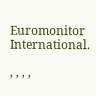Euromonitor International.

, , , ,